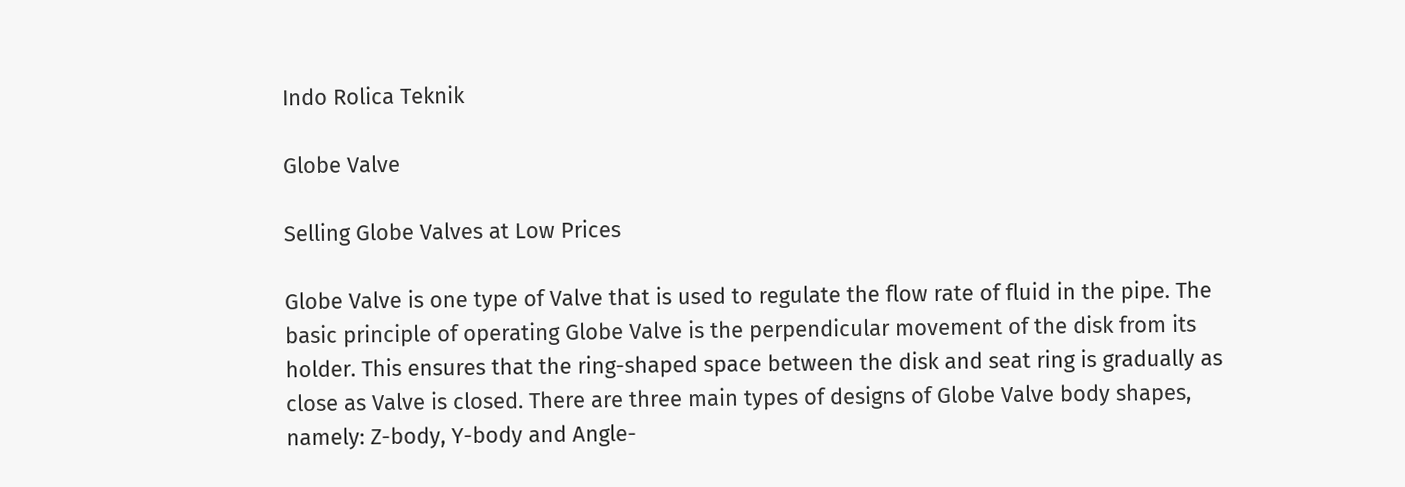Indo Rolica Teknik

Globe Valve

Selling Globe Valves at Low Prices

Globe Valve is one type of Valve that is used to regulate the flow rate of fluid in the pipe. The basic principle of operating Globe Valve is the perpendicular movement of the disk from its holder. This ensures that the ring-shaped space between the disk and seat ring is gradually as close as Valve is closed. There are three main types of designs of Globe Valve body shapes, namely: Z-body, Y-body and Angle-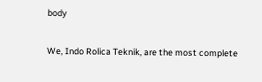body

We, Indo Rolica Teknik, are the most complete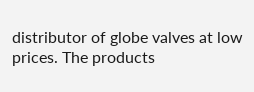distributor of globe valves at low prices. The products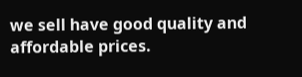we sell have good quality and affordable prices.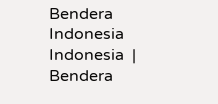Bendera Indonesia Indonesia  |  Bendera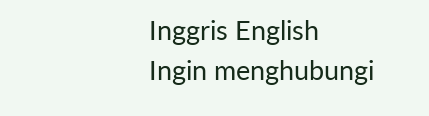Inggris English
Ingin menghubungi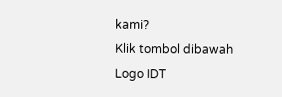kami?
Klik tombol dibawah
Logo IDT